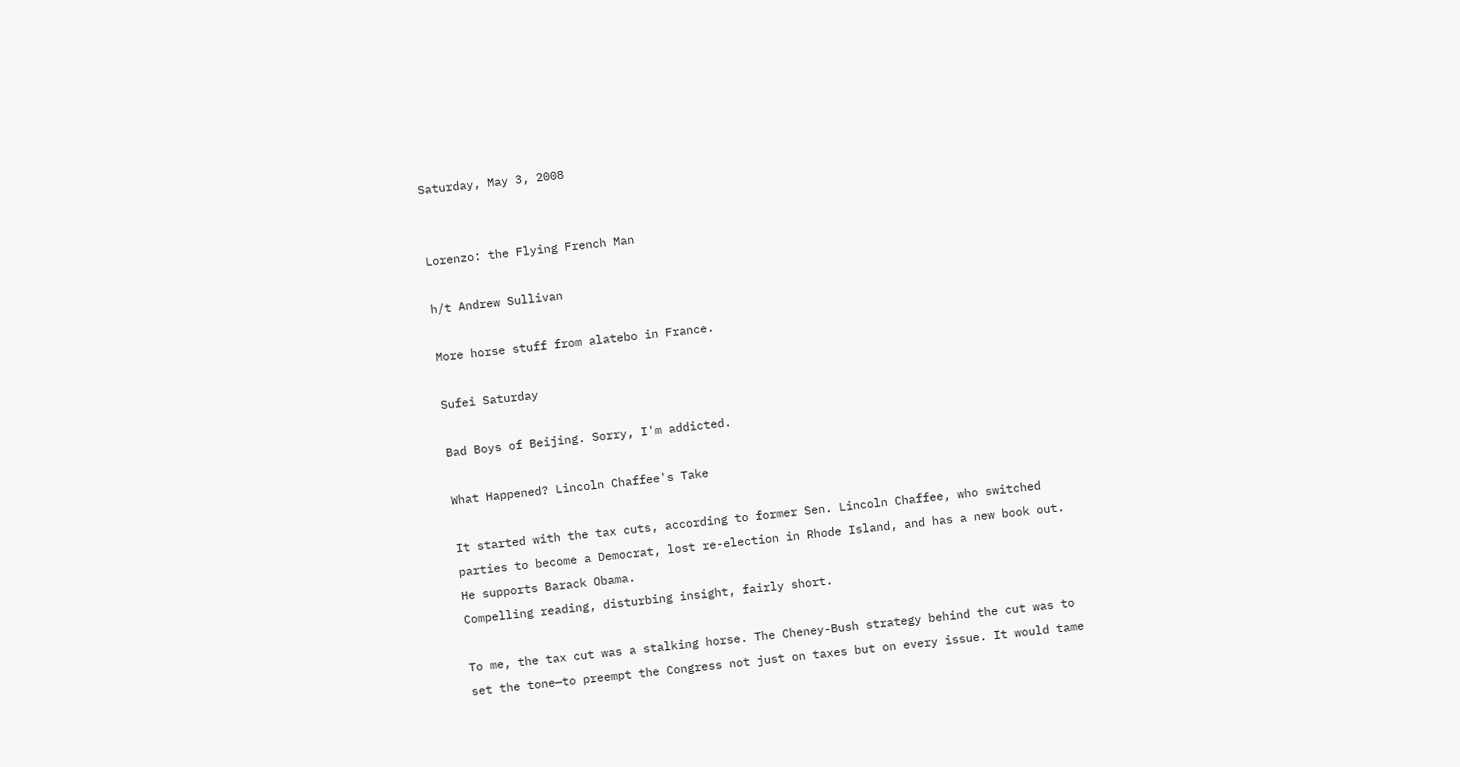Saturday, May 3, 2008


Lorenzo: the Flying French Man

h/t Andrew Sullivan

More horse stuff from alatebo in France.

Sufei Saturday

Bad Boys of Beijing. Sorry, I'm addicted.

What Happened? Lincoln Chaffee's Take

It started with the tax cuts, according to former Sen. Lincoln Chaffee, who switched parties to become a Democrat, lost re-election in Rhode Island, and has a new book out.
He supports Barack Obama.
Compelling reading, disturbing insight, fairly short.

To me, the tax cut was a stalking horse. The Cheney-Bush strategy behind the cut was to set the tone—to preempt the Congress not just on taxes but on every issue. It would tame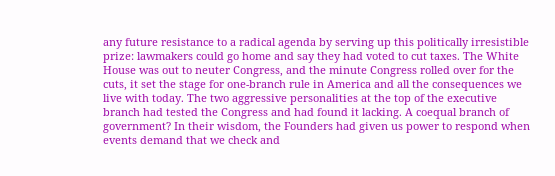any future resistance to a radical agenda by serving up this politically irresistible prize: lawmakers could go home and say they had voted to cut taxes. The White House was out to neuter Congress, and the minute Congress rolled over for the cuts, it set the stage for one-branch rule in America and all the consequences we live with today. The two aggressive personalities at the top of the executive branch had tested the Congress and had found it lacking. A coequal branch of government? In their wisdom, the Founders had given us power to respond when events demand that we check and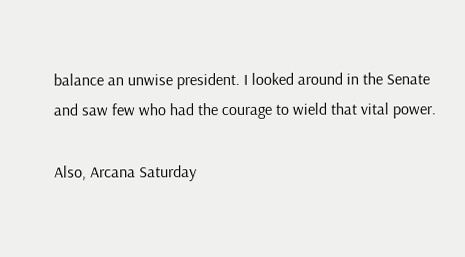balance an unwise president. I looked around in the Senate and saw few who had the courage to wield that vital power.

Also, Arcana Saturday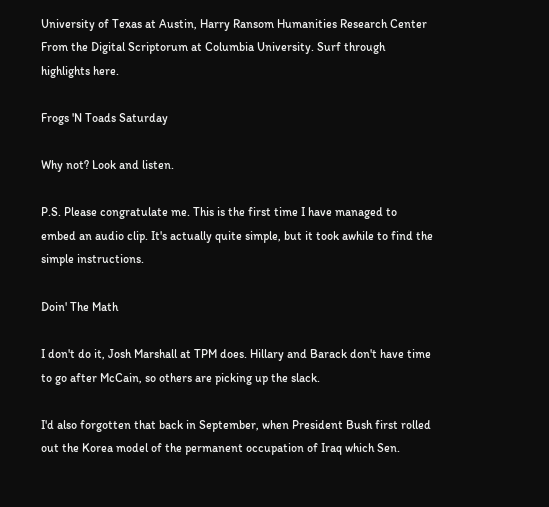University of Texas at Austin, Harry Ransom Humanities Research Center
From the Digital Scriptorum at Columbia University. Surf through highlights here.

Frogs 'N Toads Saturday

Why not? Look and listen.

P.S. Please congratulate me. This is the first time I have managed to embed an audio clip. It's actually quite simple, but it took awhile to find the simple instructions.

Doin' The Math

I don't do it, Josh Marshall at TPM does. Hillary and Barack don't have time to go after McCain, so others are picking up the slack.

I'd also forgotten that back in September, when President Bush first rolled out the Korea model of the permanent occupation of Iraq which Sen.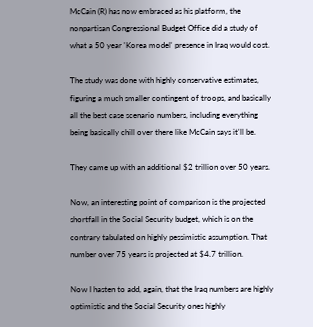McCain (R) has now embraced as his platform, the nonpartisan Congressional Budget Office did a study of what a 50 year 'Korea model' presence in Iraq would cost.

The study was done with highly conservative estimates, figuring a much smaller contingent of troops, and basically all the best case scenario numbers, including everything being basically chill over there like McCain says it'll be.

They came up with an additional $2 trillion over 50 years.

Now, an interesting point of comparison is the projected shortfall in the Social Security budget, which is on the contrary tabulated on highly pessimistic assumption. That number over 75 years is projected at $4.7 trillion.

Now I hasten to add, again, that the Iraq numbers are highly optimistic and the Social Security ones highly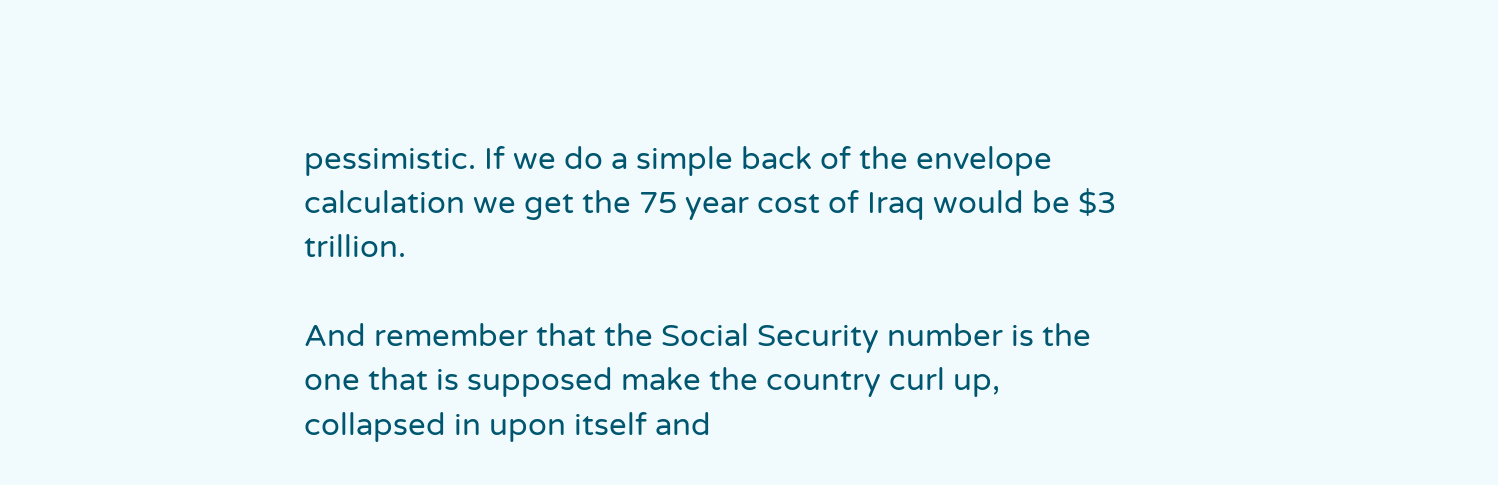pessimistic. If we do a simple back of the envelope calculation we get the 75 year cost of Iraq would be $3 trillion.

And remember that the Social Security number is the one that is supposed make the country curl up, collapsed in upon itself and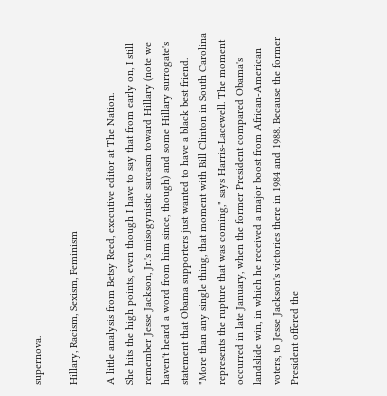supernova.

Hillary, Racism, Sexism, Feminism

A little analysis from Betsy Reed, executive editor at The Nation.
She hits the high points, even though I have to say that from early on, I still remember Jesse Jackson, Jr.'s misogynistic sarcasm toward Hillary (note we haven't heard a word from him since, though) and some Hillary surrogate's statement that Obama supporters just wanted to have a black best friend.
"More than any single thing, that moment with Bill Clinton in South Carolina represents the rupture that was coming," says Harris-Lacewell. The moment occurred in late January, when the former President compared Obama's landslide win, in which he received a major boost from African-American voters, to Jesse Jackson's victories there in 1984 and 1988. Because the former President offered the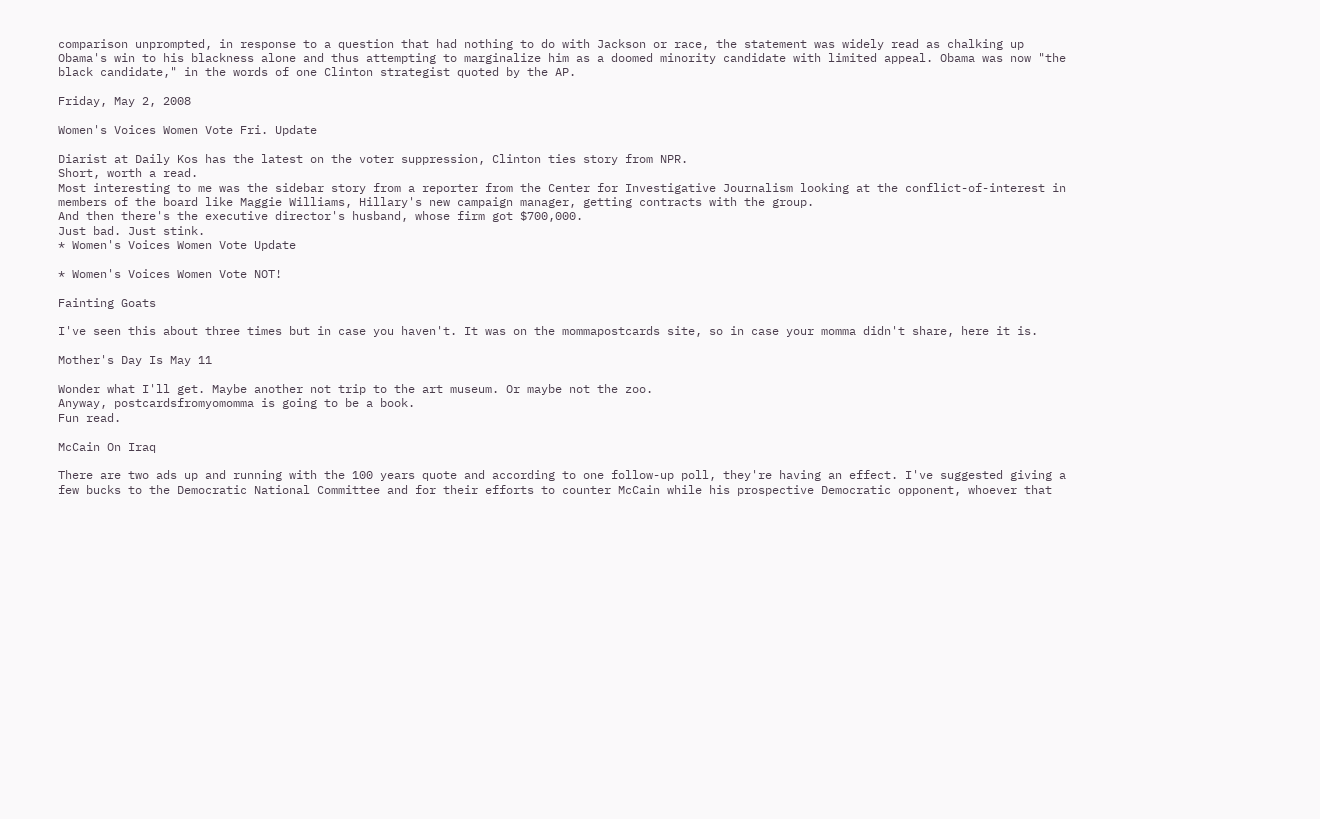comparison unprompted, in response to a question that had nothing to do with Jackson or race, the statement was widely read as chalking up Obama's win to his blackness alone and thus attempting to marginalize him as a doomed minority candidate with limited appeal. Obama was now "the black candidate," in the words of one Clinton strategist quoted by the AP.

Friday, May 2, 2008

Women's Voices Women Vote Fri. Update

Diarist at Daily Kos has the latest on the voter suppression, Clinton ties story from NPR.
Short, worth a read.
Most interesting to me was the sidebar story from a reporter from the Center for Investigative Journalism looking at the conflict-of-interest in members of the board like Maggie Williams, Hillary's new campaign manager, getting contracts with the group.
And then there's the executive director's husband, whose firm got $700,000.
Just bad. Just stink.
* Women's Voices Women Vote Update

* Women's Voices Women Vote NOT!

Fainting Goats

I've seen this about three times but in case you haven't. It was on the mommapostcards site, so in case your momma didn't share, here it is.

Mother's Day Is May 11

Wonder what I'll get. Maybe another not trip to the art museum. Or maybe not the zoo.
Anyway, postcardsfromyomomma is going to be a book.
Fun read.

McCain On Iraq

There are two ads up and running with the 100 years quote and according to one follow-up poll, they're having an effect. I've suggested giving a few bucks to the Democratic National Committee and for their efforts to counter McCain while his prospective Democratic opponent, whoever that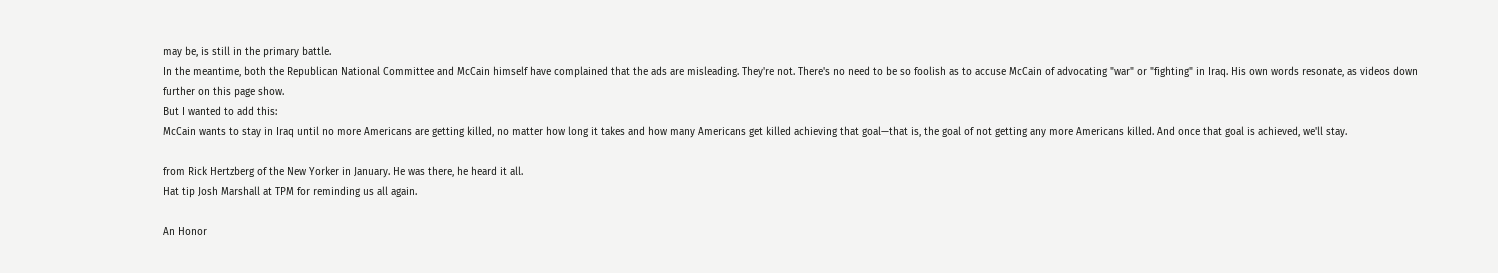may be, is still in the primary battle.
In the meantime, both the Republican National Committee and McCain himself have complained that the ads are misleading. They're not. There's no need to be so foolish as to accuse McCain of advocating "war" or "fighting" in Iraq. His own words resonate, as videos down further on this page show.
But I wanted to add this:
McCain wants to stay in Iraq until no more Americans are getting killed, no matter how long it takes and how many Americans get killed achieving that goal—that is, the goal of not getting any more Americans killed. And once that goal is achieved, we'll stay.

from Rick Hertzberg of the New Yorker in January. He was there, he heard it all.
Hat tip Josh Marshall at TPM for reminding us all again.

An Honor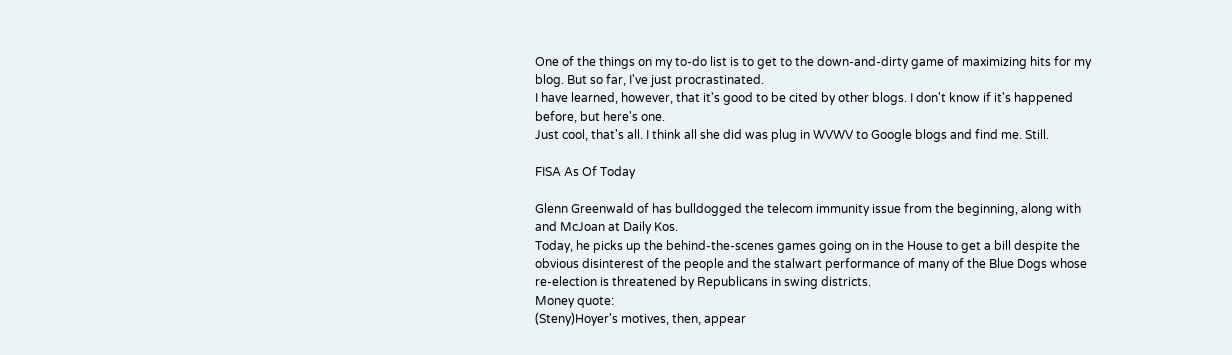One of the things on my to-do list is to get to the down-and-dirty game of maximizing hits for my blog. But so far, I've just procrastinated.
I have learned, however, that it's good to be cited by other blogs. I don't know if it's happened before, but here's one.
Just cool, that's all. I think all she did was plug in WVWV to Google blogs and find me. Still.

FISA As Of Today

Glenn Greenwald of has bulldogged the telecom immunity issue from the beginning, along with and McJoan at Daily Kos.
Today, he picks up the behind-the-scenes games going on in the House to get a bill despite the obvious disinterest of the people and the stalwart performance of many of the Blue Dogs whose re-election is threatened by Republicans in swing districts.
Money quote:
(Steny)Hoyer's motives, then, appear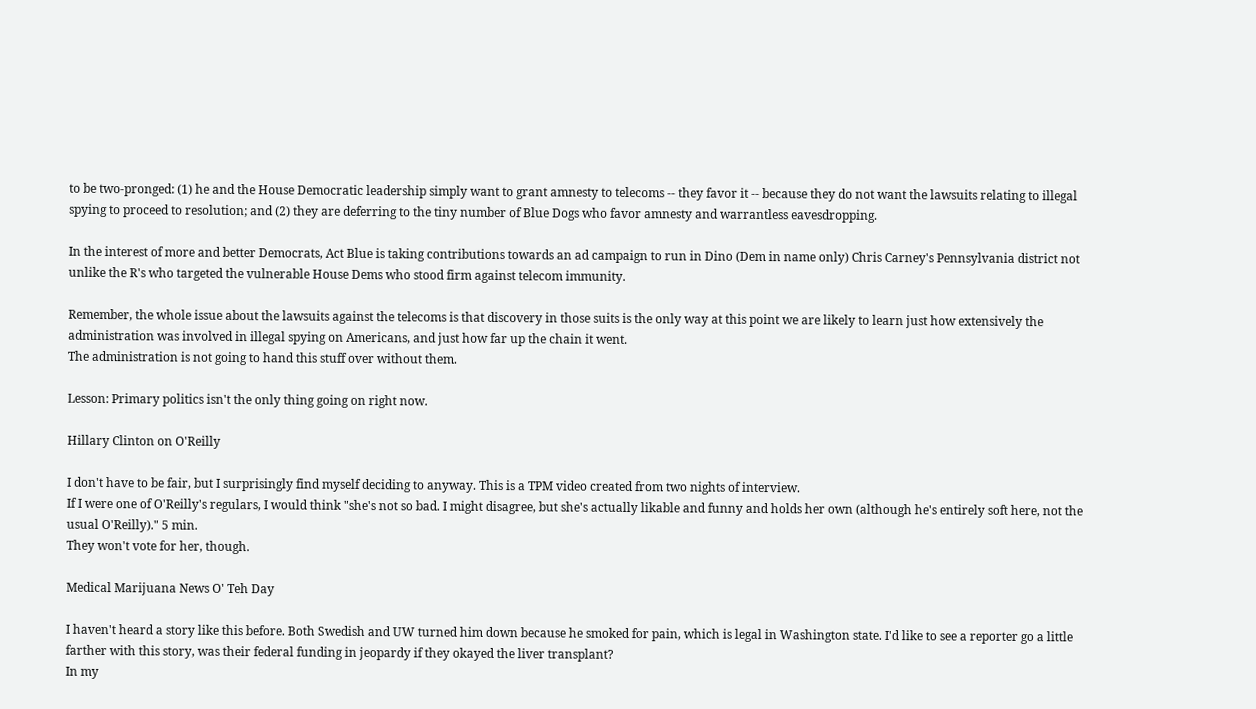to be two-pronged: (1) he and the House Democratic leadership simply want to grant amnesty to telecoms -- they favor it -- because they do not want the lawsuits relating to illegal spying to proceed to resolution; and (2) they are deferring to the tiny number of Blue Dogs who favor amnesty and warrantless eavesdropping.

In the interest of more and better Democrats, Act Blue is taking contributions towards an ad campaign to run in Dino (Dem in name only) Chris Carney's Pennsylvania district not unlike the R's who targeted the vulnerable House Dems who stood firm against telecom immunity.

Remember, the whole issue about the lawsuits against the telecoms is that discovery in those suits is the only way at this point we are likely to learn just how extensively the administration was involved in illegal spying on Americans, and just how far up the chain it went.
The administration is not going to hand this stuff over without them.

Lesson: Primary politics isn't the only thing going on right now.

Hillary Clinton on O'Reilly

I don't have to be fair, but I surprisingly find myself deciding to anyway. This is a TPM video created from two nights of interview.
If I were one of O'Reilly's regulars, I would think "she's not so bad. I might disagree, but she's actually likable and funny and holds her own (although he's entirely soft here, not the usual O'Reilly)." 5 min.
They won't vote for her, though.

Medical Marijuana News O' Teh Day

I haven't heard a story like this before. Both Swedish and UW turned him down because he smoked for pain, which is legal in Washington state. I'd like to see a reporter go a little farther with this story, was their federal funding in jeopardy if they okayed the liver transplant?
In my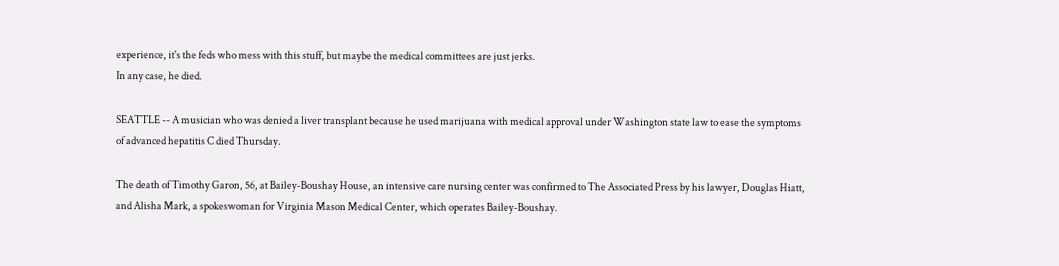experience, it's the feds who mess with this stuff, but maybe the medical committees are just jerks.
In any case, he died.

SEATTLE -- A musician who was denied a liver transplant because he used marijuana with medical approval under Washington state law to ease the symptoms of advanced hepatitis C died Thursday.

The death of Timothy Garon, 56, at Bailey-Boushay House, an intensive care nursing center was confirmed to The Associated Press by his lawyer, Douglas Hiatt, and Alisha Mark, a spokeswoman for Virginia Mason Medical Center, which operates Bailey-Boushay.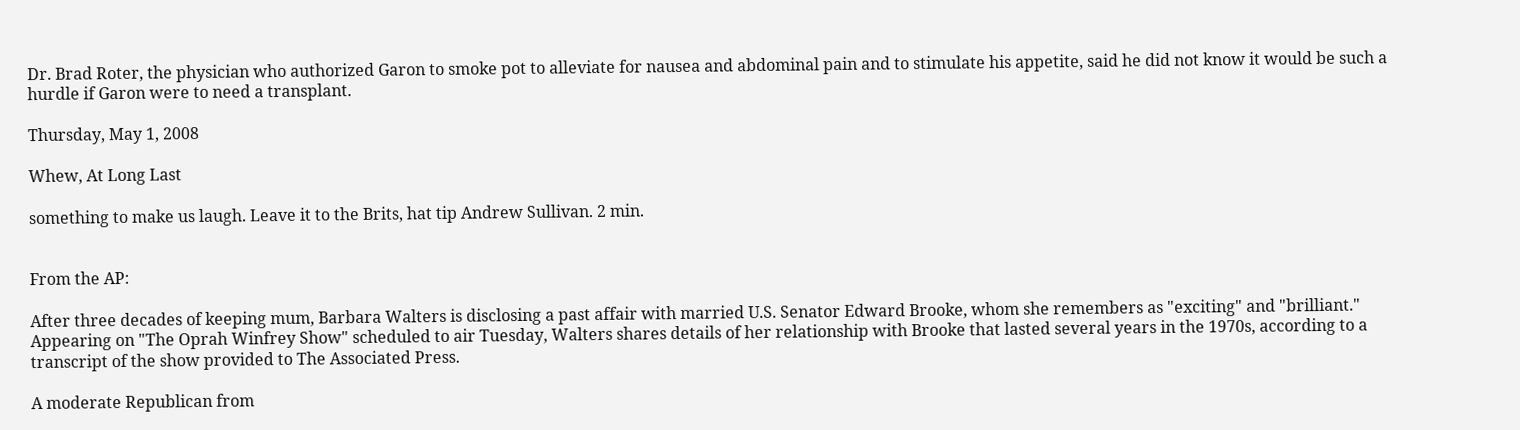Dr. Brad Roter, the physician who authorized Garon to smoke pot to alleviate for nausea and abdominal pain and to stimulate his appetite, said he did not know it would be such a hurdle if Garon were to need a transplant.

Thursday, May 1, 2008

Whew, At Long Last

something to make us laugh. Leave it to the Brits, hat tip Andrew Sullivan. 2 min.


From the AP:

After three decades of keeping mum, Barbara Walters is disclosing a past affair with married U.S. Senator Edward Brooke, whom she remembers as "exciting" and "brilliant."
Appearing on "The Oprah Winfrey Show" scheduled to air Tuesday, Walters shares details of her relationship with Brooke that lasted several years in the 1970s, according to a transcript of the show provided to The Associated Press.

A moderate Republican from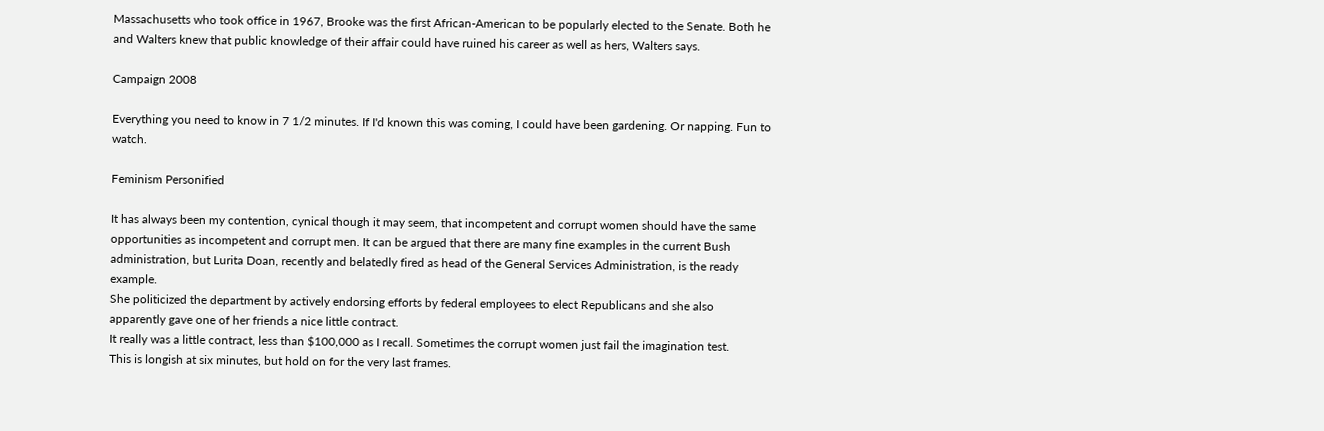Massachusetts who took office in 1967, Brooke was the first African-American to be popularly elected to the Senate. Both he and Walters knew that public knowledge of their affair could have ruined his career as well as hers, Walters says.

Campaign 2008

Everything you need to know in 7 1/2 minutes. If I'd known this was coming, I could have been gardening. Or napping. Fun to watch.

Feminism Personified

It has always been my contention, cynical though it may seem, that incompetent and corrupt women should have the same opportunities as incompetent and corrupt men. It can be argued that there are many fine examples in the current Bush administration, but Lurita Doan, recently and belatedly fired as head of the General Services Administration, is the ready example.
She politicized the department by actively endorsing efforts by federal employees to elect Republicans and she also apparently gave one of her friends a nice little contract.
It really was a little contract, less than $100,000 as I recall. Sometimes the corrupt women just fail the imagination test.
This is longish at six minutes, but hold on for the very last frames.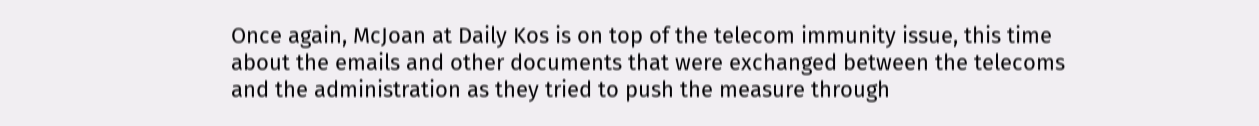Once again, McJoan at Daily Kos is on top of the telecom immunity issue, this time about the emails and other documents that were exchanged between the telecoms and the administration as they tried to push the measure through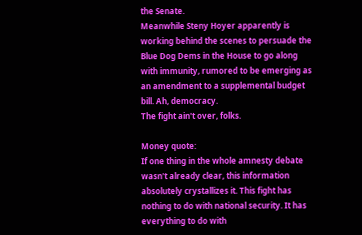the Senate.
Meanwhile Steny Hoyer apparently is working behind the scenes to persuade the Blue Dog Dems in the House to go along with immunity, rumored to be emerging as an amendment to a supplemental budget bill. Ah, democracy.
The fight ain't over, folks.

Money quote:
If one thing in the whole amnesty debate wasn't already clear, this information absolutely crystallizes it. This fight has nothing to do with national security. It has everything to do with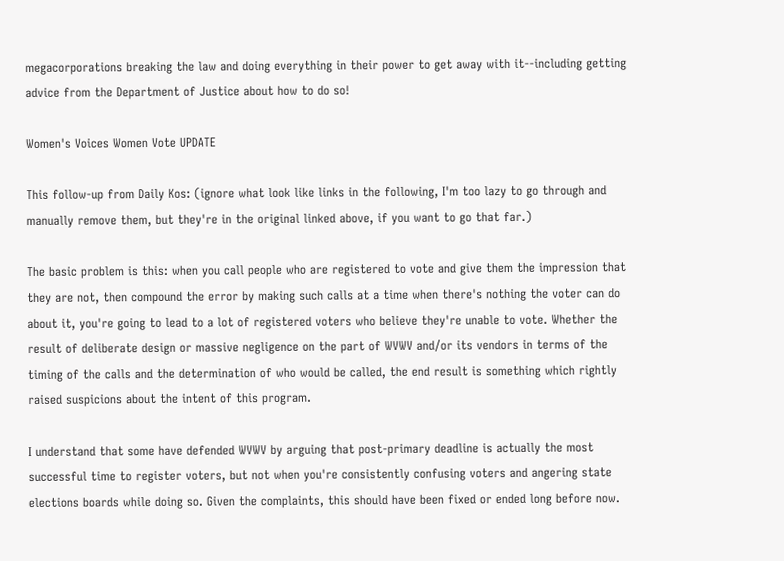megacorporations breaking the law and doing everything in their power to get away with it--including getting advice from the Department of Justice about how to do so!

Women's Voices Women Vote UPDATE

This follow-up from Daily Kos: (ignore what look like links in the following, I'm too lazy to go through and manually remove them, but they're in the original linked above, if you want to go that far.)

The basic problem is this: when you call people who are registered to vote and give them the impression that they are not, then compound the error by making such calls at a time when there's nothing the voter can do about it, you're going to lead to a lot of registered voters who believe they're unable to vote. Whether the result of deliberate design or massive negligence on the part of WVWV and/or its vendors in terms of the timing of the calls and the determination of who would be called, the end result is something which rightly raised suspicions about the intent of this program.

I understand that some have defended WVWV by arguing that post-primary deadline is actually the most successful time to register voters, but not when you're consistently confusing voters and angering state elections boards while doing so. Given the complaints, this should have been fixed or ended long before now.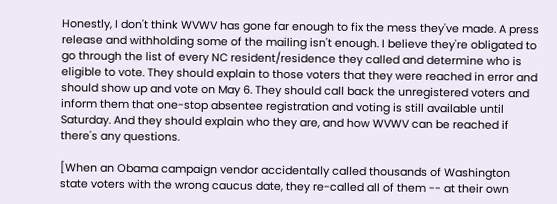Honestly, I don't think WVWV has gone far enough to fix the mess they've made. A press release and withholding some of the mailing isn't enough. I believe they're obligated to go through the list of every NC resident/residence they called and determine who is eligible to vote. They should explain to those voters that they were reached in error and should show up and vote on May 6. They should call back the unregistered voters and inform them that one-stop absentee registration and voting is still available until Saturday. And they should explain who they are, and how WVWV can be reached if there's any questions.

[When an Obama campaign vendor accidentally called thousands of Washington state voters with the wrong caucus date, they re-called all of them -- at their own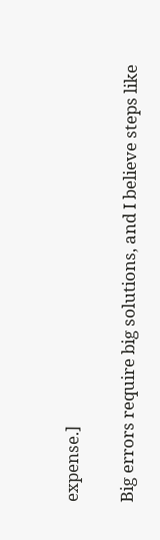expense.]

Big errors require big solutions, and I believe steps like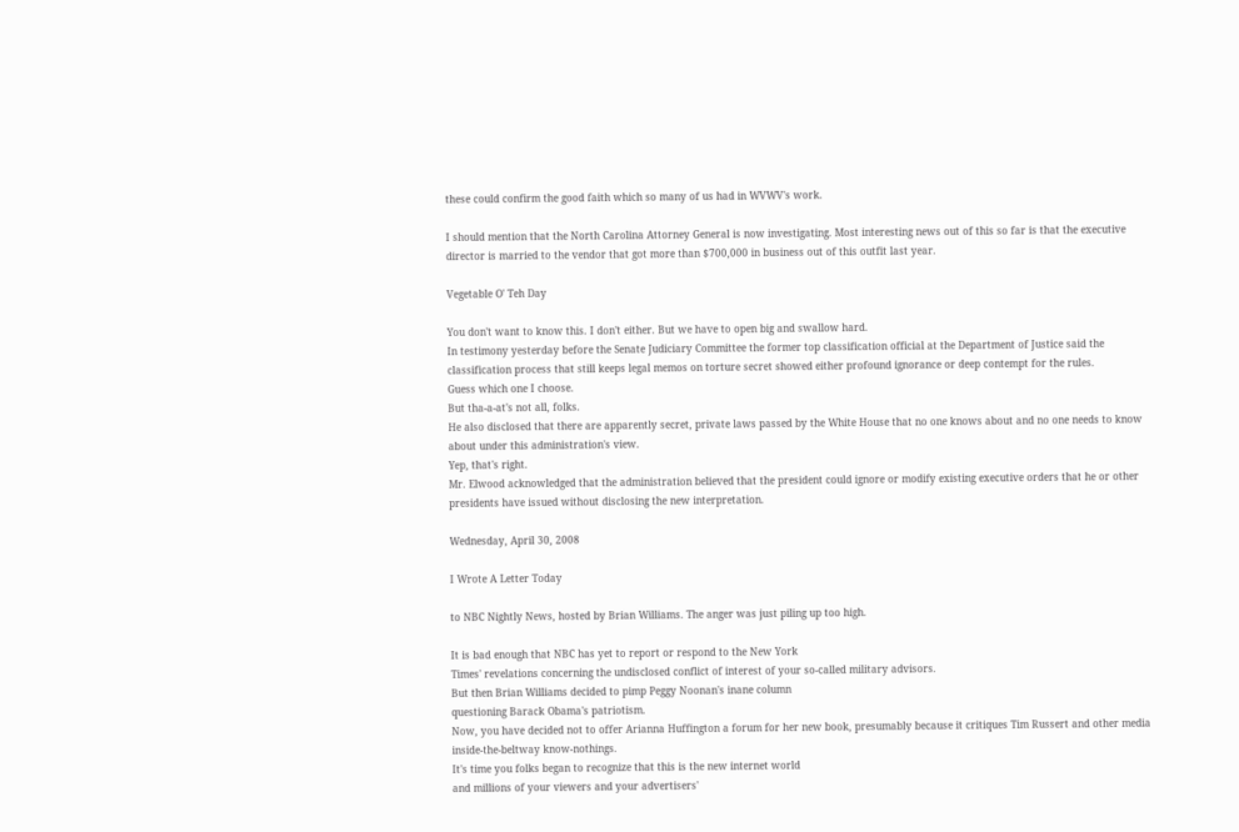these could confirm the good faith which so many of us had in WVWV's work.

I should mention that the North Carolina Attorney General is now investigating. Most interesting news out of this so far is that the executive director is married to the vendor that got more than $700,000 in business out of this outfit last year.

Vegetable O' Teh Day

You don't want to know this. I don't either. But we have to open big and swallow hard.
In testimony yesterday before the Senate Judiciary Committee the former top classification official at the Department of Justice said the classification process that still keeps legal memos on torture secret showed either profound ignorance or deep contempt for the rules.
Guess which one I choose.
But tha-a-at's not all, folks.
He also disclosed that there are apparently secret, private laws passed by the White House that no one knows about and no one needs to know about under this administration's view.
Yep, that's right.
Mr. Elwood acknowledged that the administration believed that the president could ignore or modify existing executive orders that he or other presidents have issued without disclosing the new interpretation.

Wednesday, April 30, 2008

I Wrote A Letter Today

to NBC Nightly News, hosted by Brian Williams. The anger was just piling up too high.

It is bad enough that NBC has yet to report or respond to the New York
Times' revelations concerning the undisclosed conflict of interest of your so-called military advisors.
But then Brian Williams decided to pimp Peggy Noonan's inane column
questioning Barack Obama's patriotism.
Now, you have decided not to offer Arianna Huffington a forum for her new book, presumably because it critiques Tim Russert and other media
inside-the-beltway know-nothings.
It's time you folks began to recognize that this is the new internet world
and millions of your viewers and your advertisers'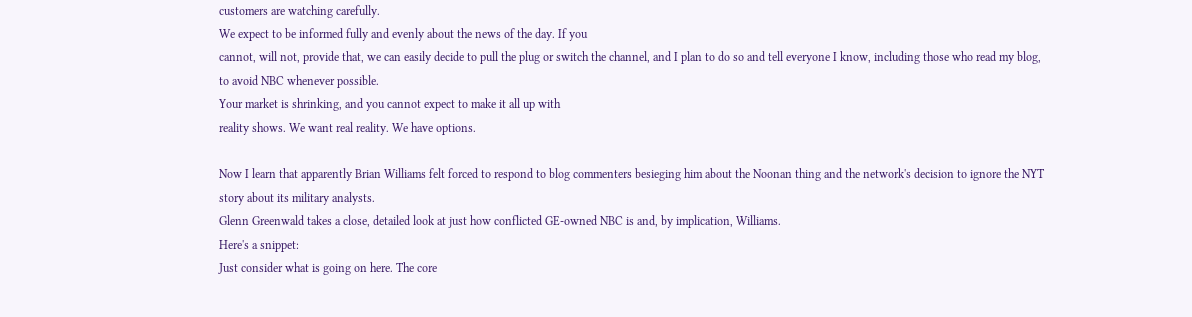customers are watching carefully.
We expect to be informed fully and evenly about the news of the day. If you
cannot, will not, provide that, we can easily decide to pull the plug or switch the channel, and I plan to do so and tell everyone I know, including those who read my blog, to avoid NBC whenever possible.
Your market is shrinking, and you cannot expect to make it all up with
reality shows. We want real reality. We have options.

Now I learn that apparently Brian Williams felt forced to respond to blog commenters besieging him about the Noonan thing and the network's decision to ignore the NYT story about its military analysts.
Glenn Greenwald takes a close, detailed look at just how conflicted GE-owned NBC is and, by implication, Williams.
Here's a snippet:
Just consider what is going on here. The core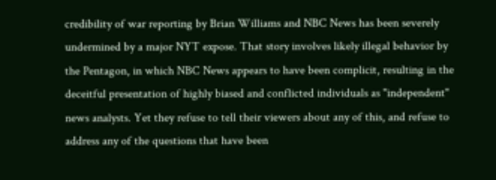credibility of war reporting by Brian Williams and NBC News has been severely undermined by a major NYT expose. That story involves likely illegal behavior by the Pentagon, in which NBC News appears to have been complicit, resulting in the deceitful presentation of highly biased and conflicted individuals as "independent" news analysts. Yet they refuse to tell their viewers about any of this, and refuse to address any of the questions that have been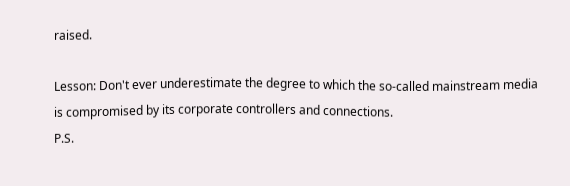raised.

Lesson: Don't ever underestimate the degree to which the so-called mainstream media is compromised by its corporate controllers and connections.
P.S.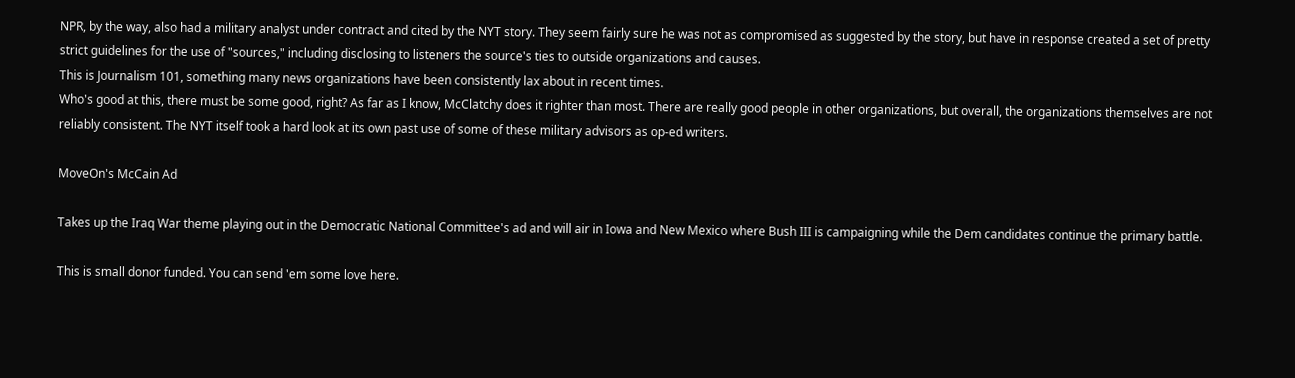NPR, by the way, also had a military analyst under contract and cited by the NYT story. They seem fairly sure he was not as compromised as suggested by the story, but have in response created a set of pretty strict guidelines for the use of "sources," including disclosing to listeners the source's ties to outside organizations and causes.
This is Journalism 101, something many news organizations have been consistently lax about in recent times.
Who's good at this, there must be some good, right? As far as I know, McClatchy does it righter than most. There are really good people in other organizations, but overall, the organizations themselves are not reliably consistent. The NYT itself took a hard look at its own past use of some of these military advisors as op-ed writers.

MoveOn's McCain Ad

Takes up the Iraq War theme playing out in the Democratic National Committee's ad and will air in Iowa and New Mexico where Bush III is campaigning while the Dem candidates continue the primary battle.

This is small donor funded. You can send 'em some love here.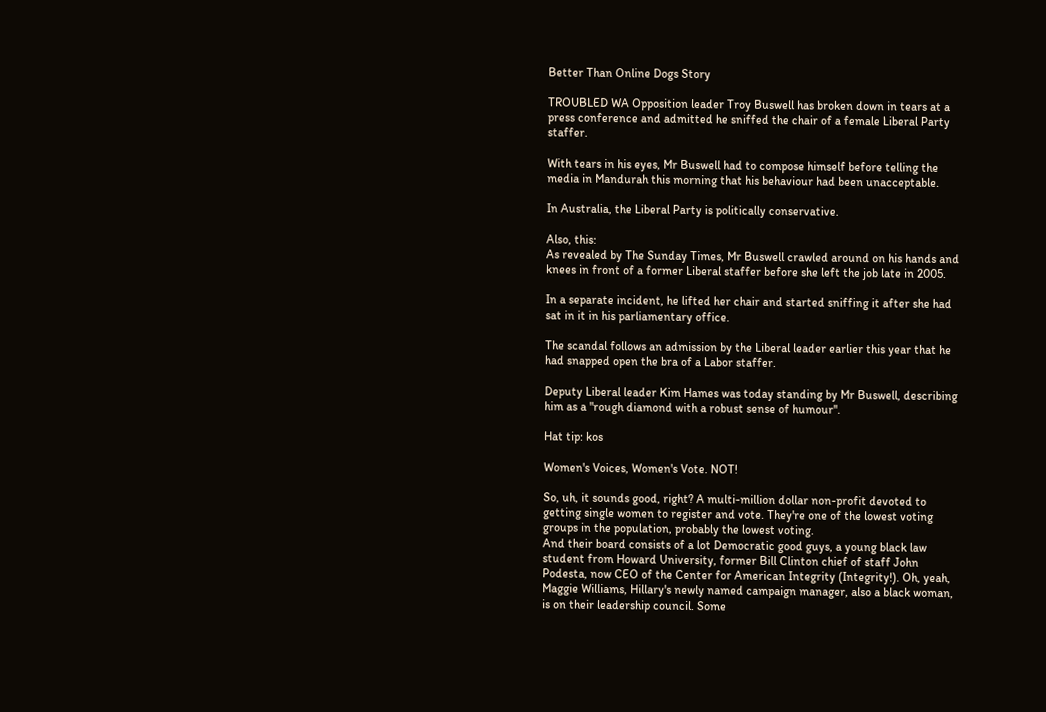Better Than Online Dogs Story

TROUBLED WA Opposition leader Troy Buswell has broken down in tears at a press conference and admitted he sniffed the chair of a female Liberal Party staffer.

With tears in his eyes, Mr Buswell had to compose himself before telling the media in Mandurah this morning that his behaviour had been unacceptable.

In Australia, the Liberal Party is politically conservative.

Also, this:
As revealed by The Sunday Times, Mr Buswell crawled around on his hands and knees in front of a former Liberal staffer before she left the job late in 2005.

In a separate incident, he lifted her chair and started sniffing it after she had sat in it in his parliamentary office.

The scandal follows an admission by the Liberal leader earlier this year that he had snapped open the bra of a Labor staffer.

Deputy Liberal leader Kim Hames was today standing by Mr Buswell, describing him as a "rough diamond with a robust sense of humour''.

Hat tip: kos

Women's Voices, Women's Vote. NOT!

So, uh, it sounds good, right? A multi-million dollar non-profit devoted to getting single women to register and vote. They're one of the lowest voting groups in the population, probably the lowest voting.
And their board consists of a lot Democratic good guys, a young black law student from Howard University, former Bill Clinton chief of staff John Podesta, now CEO of the Center for American Integrity (Integrity!). Oh, yeah, Maggie Williams, Hillary's newly named campaign manager, also a black woman, is on their leadership council. Some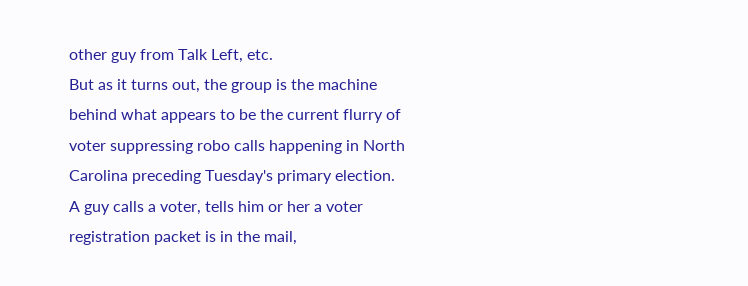other guy from Talk Left, etc.
But as it turns out, the group is the machine behind what appears to be the current flurry of voter suppressing robo calls happening in North Carolina preceding Tuesday's primary election.
A guy calls a voter, tells him or her a voter registration packet is in the mail,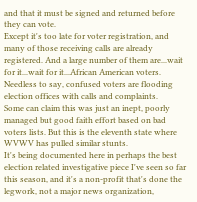and that it must be signed and returned before they can vote.
Except it's too late for voter registration, and many of those receiving calls are already registered. And a large number of them are...wait for it...wait for it...African American voters.
Needless to say, confused voters are flooding election offices with calls and complaints.
Some can claim this was just an inept, poorly managed but good faith effort based on bad voters lists. But this is the eleventh state where WVWV has pulled similar stunts.
It's being documented here in perhaps the best election related investigative piece I've seen so far this season, and it's a non-profit that's done the legwork, not a major news organization,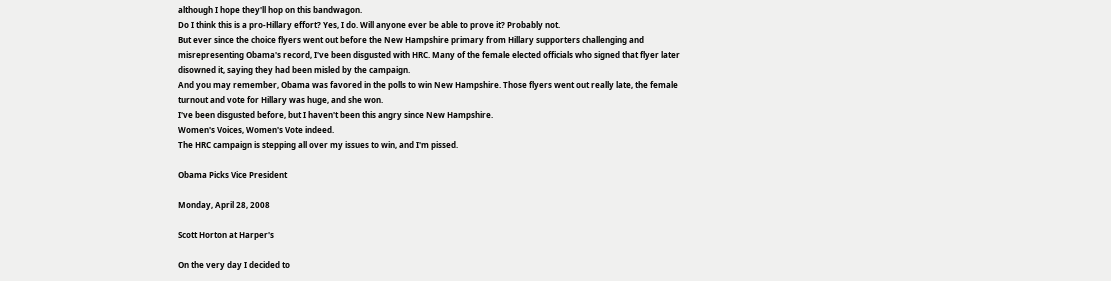although I hope they'll hop on this bandwagon.
Do I think this is a pro-Hillary effort? Yes, I do. Will anyone ever be able to prove it? Probably not.
But ever since the choice flyers went out before the New Hampshire primary from Hillary supporters challenging and misrepresenting Obama's record, I've been disgusted with HRC. Many of the female elected officials who signed that flyer later disowned it, saying they had been misled by the campaign.
And you may remember, Obama was favored in the polls to win New Hampshire. Those flyers went out really late, the female turnout and vote for Hillary was huge, and she won.
I've been disgusted before, but I haven't been this angry since New Hampshire.
Women's Voices, Women's Vote indeed.
The HRC campaign is stepping all over my issues to win, and I'm pissed.

Obama Picks Vice President

Monday, April 28, 2008

Scott Horton at Harper's

On the very day I decided to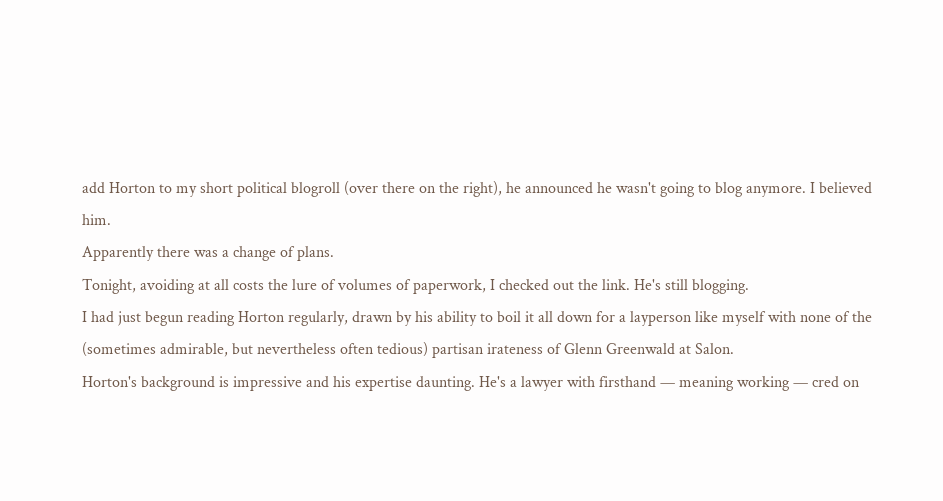add Horton to my short political blogroll (over there on the right), he announced he wasn't going to blog anymore. I believed him.
Apparently there was a change of plans.
Tonight, avoiding at all costs the lure of volumes of paperwork, I checked out the link. He's still blogging.
I had just begun reading Horton regularly, drawn by his ability to boil it all down for a layperson like myself with none of the (sometimes admirable, but nevertheless often tedious) partisan irateness of Glenn Greenwald at Salon.
Horton's background is impressive and his expertise daunting. He's a lawyer with firsthand — meaning working — cred on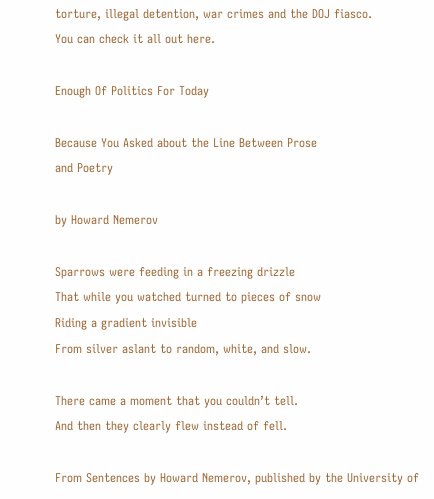torture, illegal detention, war crimes and the DOJ fiasco.
You can check it all out here.

Enough Of Politics For Today

Because You Asked about the Line Between Prose
and Poetry

by Howard Nemerov

Sparrows were feeding in a freezing drizzle
That while you watched turned to pieces of snow
Riding a gradient invisible
From silver aslant to random, white, and slow.

There came a moment that you couldn’t tell.
And then they clearly flew instead of fell.

From Sentences by Howard Nemerov, published by the University of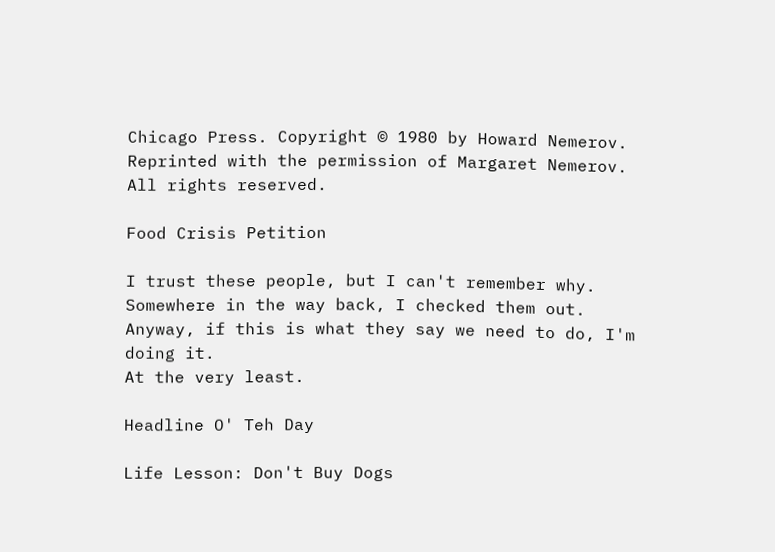Chicago Press. Copyright © 1980 by Howard Nemerov. Reprinted with the permission of Margaret Nemerov. All rights reserved.

Food Crisis Petition

I trust these people, but I can't remember why. Somewhere in the way back, I checked them out.
Anyway, if this is what they say we need to do, I'm doing it.
At the very least.

Headline O' Teh Day

Life Lesson: Don't Buy Dogs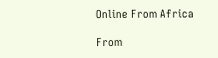Online From Africa

From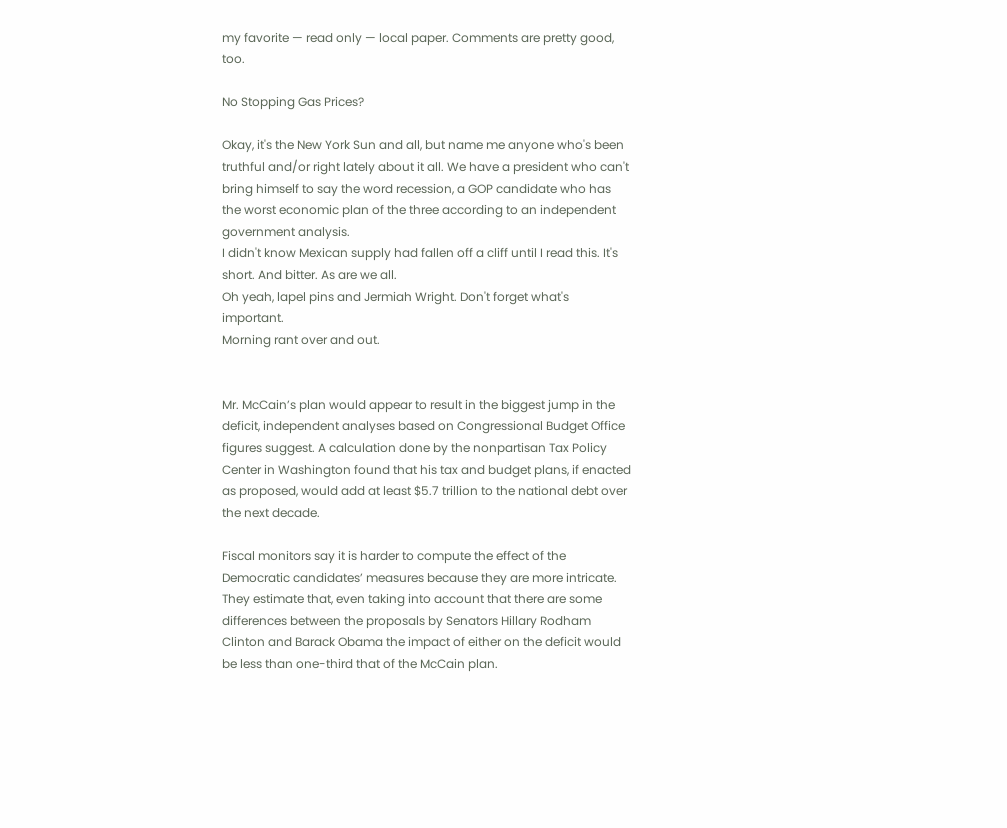my favorite — read only — local paper. Comments are pretty good, too.

No Stopping Gas Prices?

Okay, it's the New York Sun and all, but name me anyone who's been truthful and/or right lately about it all. We have a president who can't bring himself to say the word recession, a GOP candidate who has the worst economic plan of the three according to an independent government analysis.
I didn't know Mexican supply had fallen off a cliff until I read this. It's short. And bitter. As are we all.
Oh yeah, lapel pins and Jermiah Wright. Don't forget what's important.
Morning rant over and out.


Mr. McCain’s plan would appear to result in the biggest jump in the deficit, independent analyses based on Congressional Budget Office figures suggest. A calculation done by the nonpartisan Tax Policy Center in Washington found that his tax and budget plans, if enacted as proposed, would add at least $5.7 trillion to the national debt over the next decade.

Fiscal monitors say it is harder to compute the effect of the Democratic candidates’ measures because they are more intricate. They estimate that, even taking into account that there are some differences between the proposals by Senators Hillary Rodham Clinton and Barack Obama the impact of either on the deficit would be less than one-third that of the McCain plan.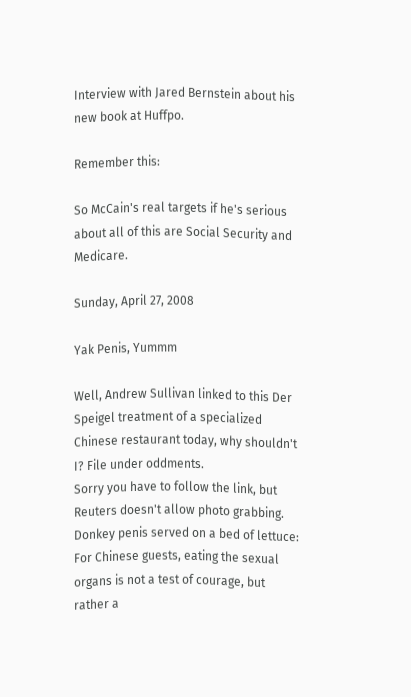Interview with Jared Bernstein about his new book at Huffpo.

Remember this:

So McCain's real targets if he's serious about all of this are Social Security and Medicare.

Sunday, April 27, 2008

Yak Penis, Yummm

Well, Andrew Sullivan linked to this Der Speigel treatment of a specialized Chinese restaurant today, why shouldn't I? File under oddments.
Sorry you have to follow the link, but Reuters doesn't allow photo grabbing.
Donkey penis served on a bed of lettuce: For Chinese guests, eating the sexual organs is not a test of courage, but rather a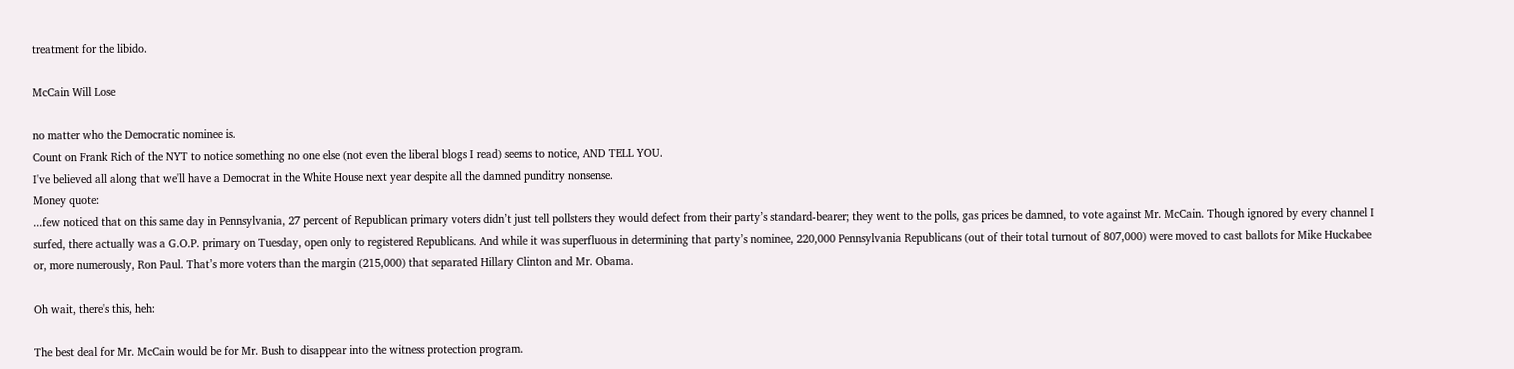treatment for the libido.

McCain Will Lose

no matter who the Democratic nominee is.
Count on Frank Rich of the NYT to notice something no one else (not even the liberal blogs I read) seems to notice, AND TELL YOU.
I've believed all along that we'll have a Democrat in the White House next year despite all the damned punditry nonsense.
Money quote:
...few noticed that on this same day in Pennsylvania, 27 percent of Republican primary voters didn’t just tell pollsters they would defect from their party’s standard-bearer; they went to the polls, gas prices be damned, to vote against Mr. McCain. Though ignored by every channel I surfed, there actually was a G.O.P. primary on Tuesday, open only to registered Republicans. And while it was superfluous in determining that party’s nominee, 220,000 Pennsylvania Republicans (out of their total turnout of 807,000) were moved to cast ballots for Mike Huckabee or, more numerously, Ron Paul. That’s more voters than the margin (215,000) that separated Hillary Clinton and Mr. Obama.

Oh wait, there's this, heh:

The best deal for Mr. McCain would be for Mr. Bush to disappear into the witness protection program.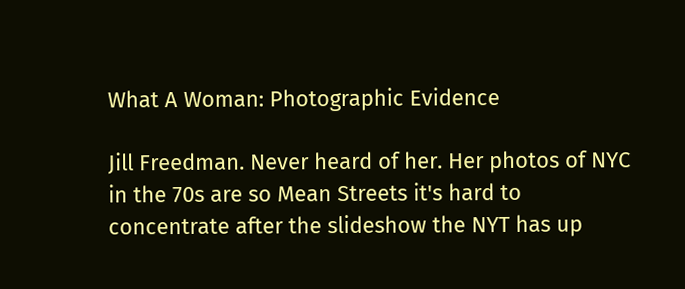What A Woman: Photographic Evidence

Jill Freedman. Never heard of her. Her photos of NYC in the 70s are so Mean Streets it's hard to concentrate after the slideshow the NYT has up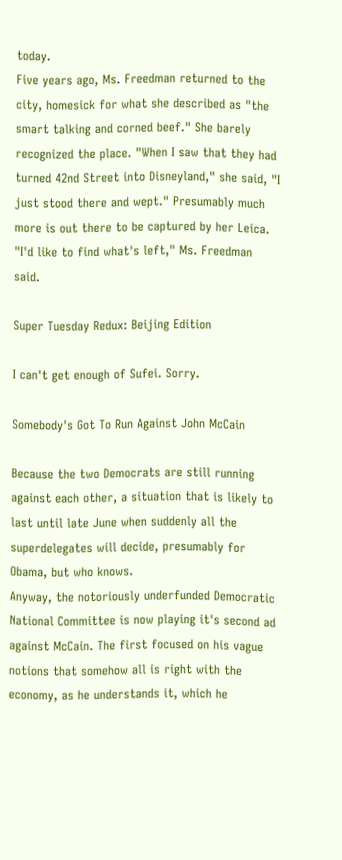today.
Five years ago, Ms. Freedman returned to the city, homesick for what she described as "the smart talking and corned beef." She barely recognized the place. "When I saw that they had turned 42nd Street into Disneyland," she said, "I just stood there and wept." Presumably much more is out there to be captured by her Leica. "I'd like to find what's left," Ms. Freedman said.

Super Tuesday Redux: Beijing Edition

I can't get enough of Sufei. Sorry.

Somebody's Got To Run Against John McCain

Because the two Democrats are still running against each other, a situation that is likely to last until late June when suddenly all the superdelegates will decide, presumably for Obama, but who knows.
Anyway, the notoriously underfunded Democratic National Committee is now playing it's second ad against McCain. The first focused on his vague notions that somehow all is right with the economy, as he understands it, which he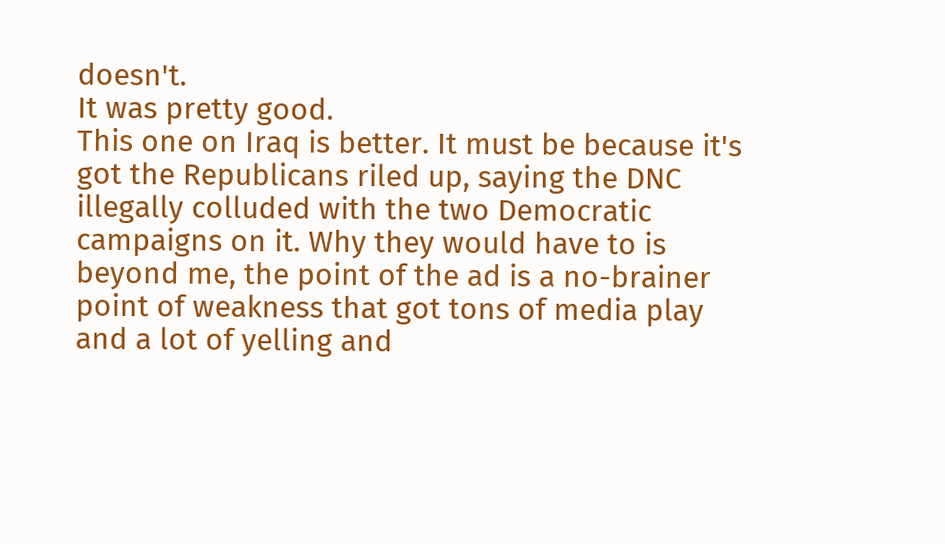doesn't.
It was pretty good.
This one on Iraq is better. It must be because it's got the Republicans riled up, saying the DNC illegally colluded with the two Democratic campaigns on it. Why they would have to is beyond me, the point of the ad is a no-brainer point of weakness that got tons of media play and a lot of yelling and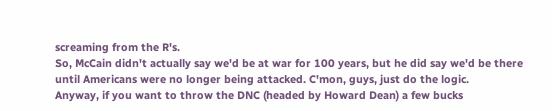screaming from the R's.
So, McCain didn't actually say we'd be at war for 100 years, but he did say we'd be there until Americans were no longer being attacked. C'mon, guys, just do the logic.
Anyway, if you want to throw the DNC (headed by Howard Dean) a few bucks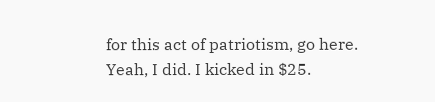for this act of patriotism, go here.
Yeah, I did. I kicked in $25.